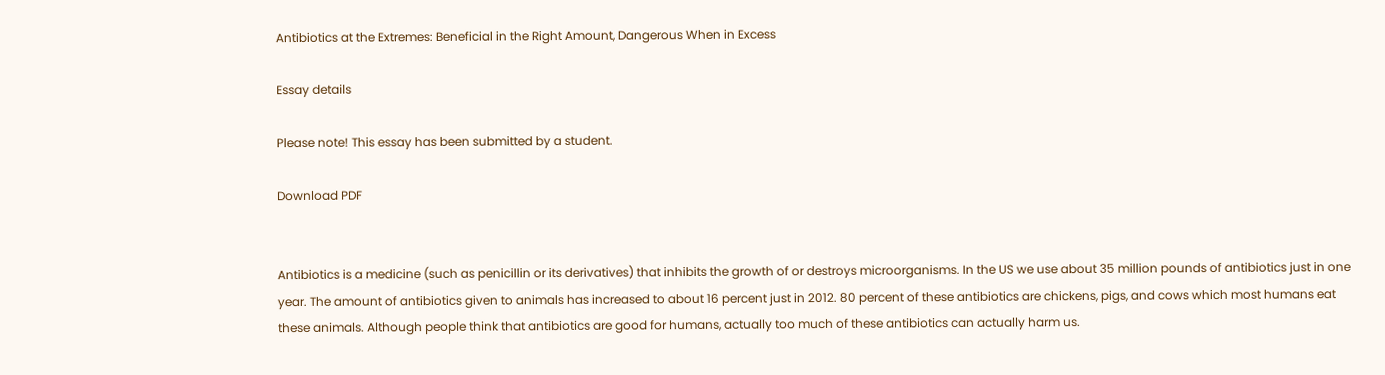Antibiotics at the Extremes: Beneficial in the Right Amount, Dangerous When in Excess

Essay details

Please note! This essay has been submitted by a student.

Download PDF


Antibiotics is a medicine (such as penicillin or its derivatives) that inhibits the growth of or destroys microorganisms. In the US we use about 35 million pounds of antibiotics just in one year. The amount of antibiotics given to animals has increased to about 16 percent just in 2012. 80 percent of these antibiotics are chickens, pigs, and cows which most humans eat these animals. Although people think that antibiotics are good for humans, actually too much of these antibiotics can actually harm us.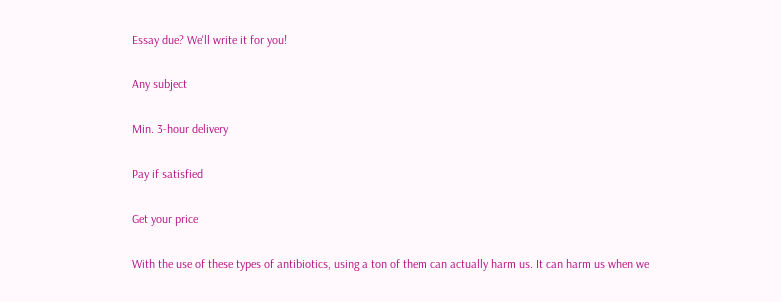Essay due? We'll write it for you!

Any subject

Min. 3-hour delivery

Pay if satisfied

Get your price

With the use of these types of antibiotics, using a ton of them can actually harm us. It can harm us when we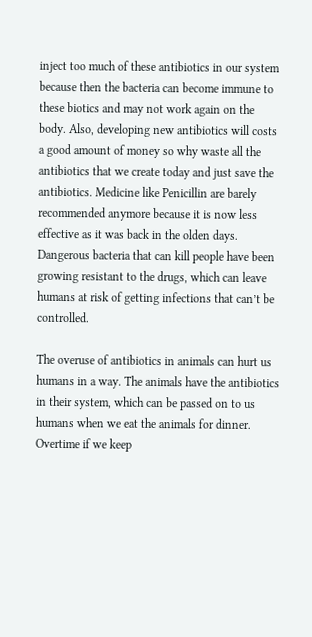inject too much of these antibiotics in our system because then the bacteria can become immune to these biotics and may not work again on the body. Also, developing new antibiotics will costs a good amount of money so why waste all the antibiotics that we create today and just save the antibiotics. Medicine like Penicillin are barely recommended anymore because it is now less effective as it was back in the olden days. Dangerous bacteria that can kill people have been growing resistant to the drugs, which can leave humans at risk of getting infections that can’t be controlled.

The overuse of antibiotics in animals can hurt us humans in a way. The animals have the antibiotics in their system, which can be passed on to us humans when we eat the animals for dinner. Overtime if we keep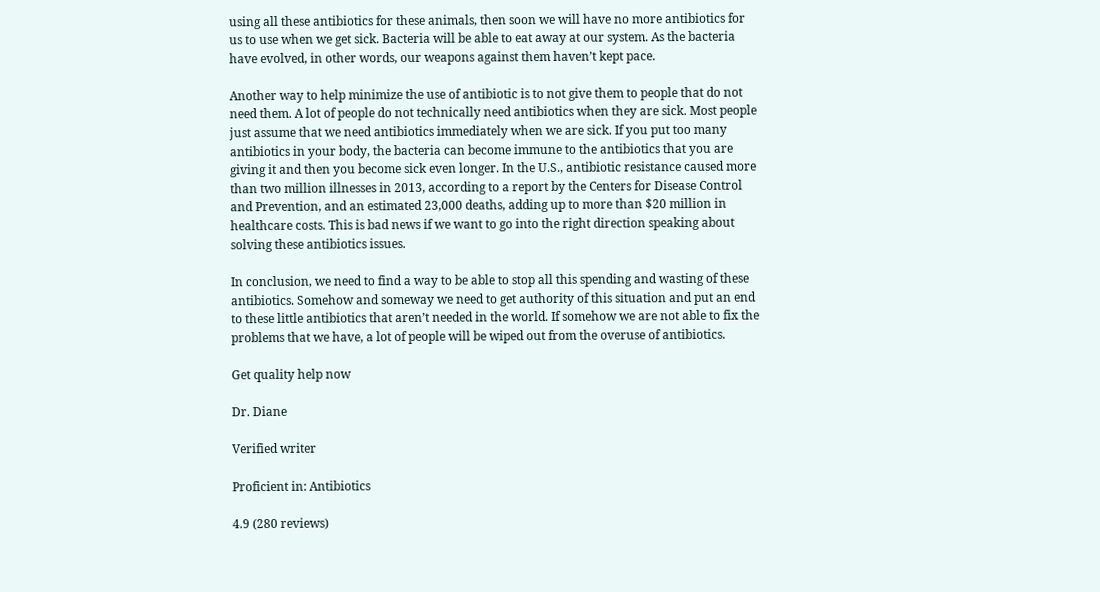using all these antibiotics for these animals, then soon we will have no more antibiotics for us to use when we get sick. Bacteria will be able to eat away at our system. As the bacteria have evolved, in other words, our weapons against them haven’t kept pace.

Another way to help minimize the use of antibiotic is to not give them to people that do not need them. A lot of people do not technically need antibiotics when they are sick. Most people just assume that we need antibiotics immediately when we are sick. If you put too many antibiotics in your body, the bacteria can become immune to the antibiotics that you are giving it and then you become sick even longer. In the U.S., antibiotic resistance caused more than two million illnesses in 2013, according to a report by the Centers for Disease Control and Prevention, and an estimated 23,000 deaths, adding up to more than $20 million in healthcare costs. This is bad news if we want to go into the right direction speaking about solving these antibiotics issues.

In conclusion, we need to find a way to be able to stop all this spending and wasting of these antibiotics. Somehow and someway we need to get authority of this situation and put an end to these little antibiotics that aren’t needed in the world. If somehow we are not able to fix the problems that we have, a lot of people will be wiped out from the overuse of antibiotics.

Get quality help now

Dr. Diane

Verified writer

Proficient in: Antibiotics

4.9 (280 reviews)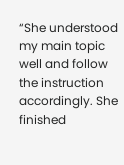“She understood my main topic well and follow the instruction accordingly. She finished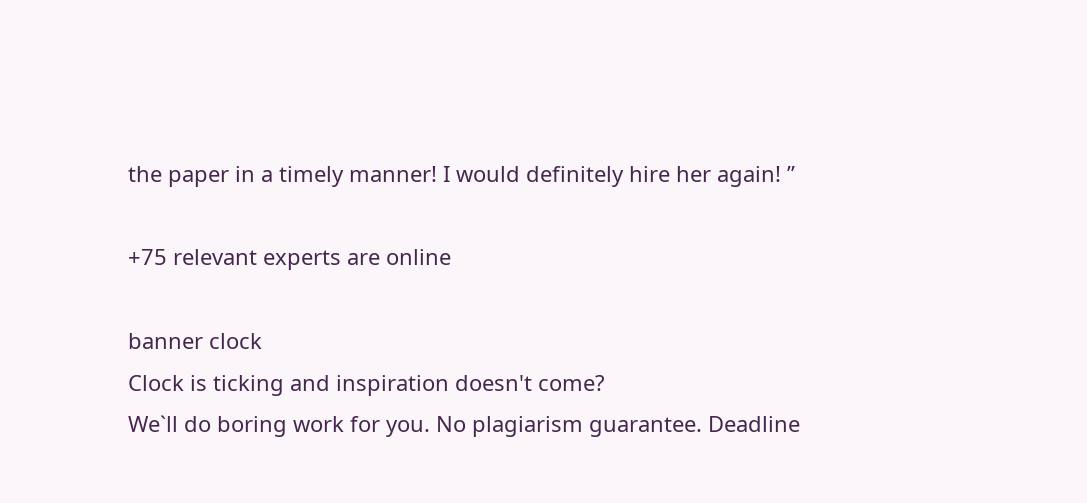the paper in a timely manner! I would definitely hire her again! ”

+75 relevant experts are online

banner clock
Clock is ticking and inspiration doesn't come?
We`ll do boring work for you. No plagiarism guarantee. Deadline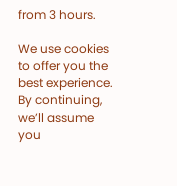from 3 hours.

We use cookies to offer you the best experience. By continuing, we’ll assume you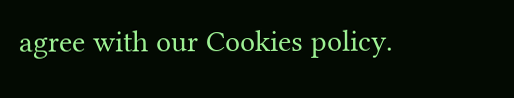agree with our Cookies policy.